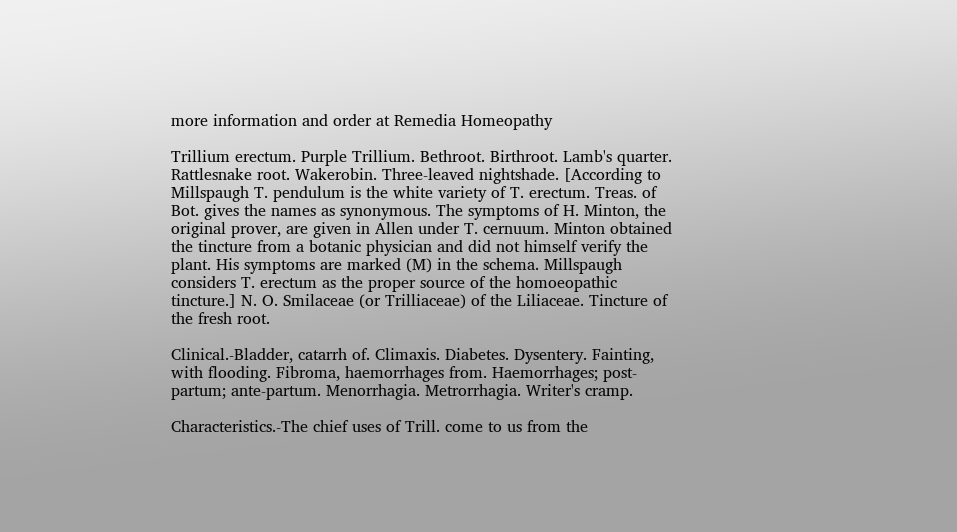more information and order at Remedia Homeopathy

Trillium erectum. Purple Trillium. Bethroot. Birthroot. Lamb's quarter. Rattlesnake root. Wakerobin. Three-leaved nightshade. [According to Millspaugh T. pendulum is the white variety of T. erectum. Treas. of Bot. gives the names as synonymous. The symptoms of H. Minton, the original prover, are given in Allen under T. cernuum. Minton obtained the tincture from a botanic physician and did not himself verify the plant. His symptoms are marked (M) in the schema. Millspaugh considers T. erectum as the proper source of the homoeopathic tincture.] N. O. Smilaceae (or Trilliaceae) of the Liliaceae. Tincture of the fresh root.

Clinical.-Bladder, catarrh of. Climaxis. Diabetes. Dysentery. Fainting, with flooding. Fibroma, haemorrhages from. Haemorrhages; post-partum; ante-partum. Menorrhagia. Metrorrhagia. Writer's cramp.

Characteristics.-The chief uses of Trill. come to us from the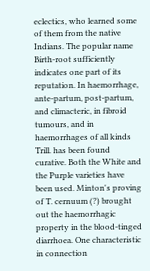eclectics, who learned some of them from the native Indians. The popular name Birth-root sufficiently indicates one part of its reputation. In haemorrhage, ante-partum, post-partum, and climacteric, in fibroid tumours, and in haemorrhages of all kinds Trill. has been found curative. Both the White and the Purple varieties have been used. Minton's proving of T. cernuum (?) brought out the haemorrhagic property in the blood-tinged diarrhoea. One characteristic in connection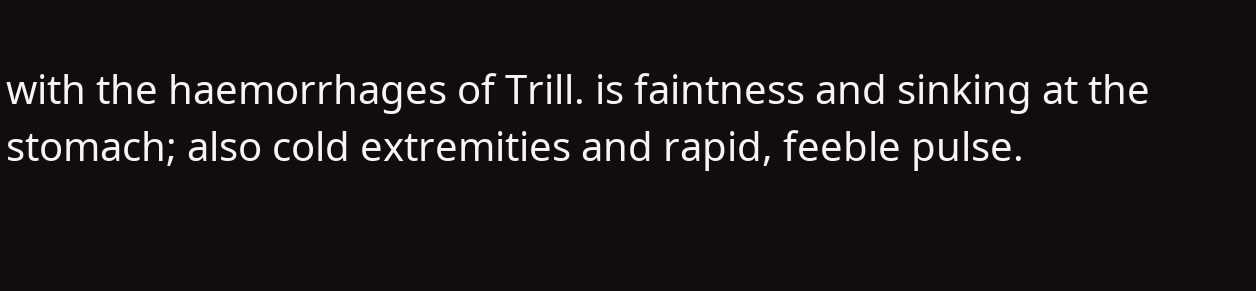with the haemorrhages of Trill. is faintness and sinking at the stomach; also cold extremities and rapid, feeble pulse.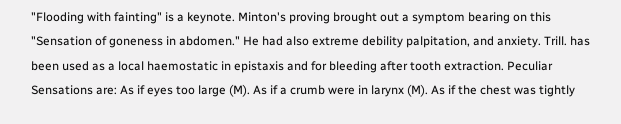"Flooding with fainting" is a keynote. Minton's proving brought out a symptom bearing on this "Sensation of goneness in abdomen." He had also extreme debility palpitation, and anxiety. Trill. has been used as a local haemostatic in epistaxis and for bleeding after tooth extraction. Peculiar Sensations are: As if eyes too large (M). As if a crumb were in larynx (M). As if the chest was tightly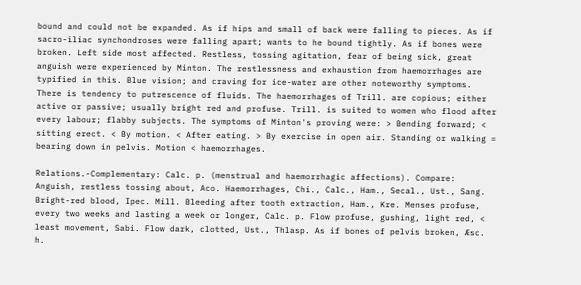bound and could not be expanded. As if hips and small of back were falling to pieces. As if sacro-iliac synchondroses were falling apart; wants to he bound tightly. As if bones were broken. Left side most affected. Restless, tossing agitation, fear of being sick, great anguish were experienced by Minton. The restlessness and exhaustion from haemorrhages are typified in this. Blue vision; and craving for ice-water are other noteworthy symptoms. There is tendency to putrescence of fluids. The haemorrhages of Trill. are copious; either active or passive; usually bright red and profuse. Trill. is suited to women who flood after every labour; flabby subjects. The symptoms of Minton's proving were: > Bending forward; < sitting erect. < By motion. < After eating. > By exercise in open air. Standing or walking = bearing down in pelvis. Motion < haemorrhages.

Relations.-Complementary: Calc. p. (menstrual and haemorrhagic affections). Compare: Anguish, restless tossing about, Aco. Haemorrhages, Chi., Calc., Ham., Secal., Ust., Sang. Bright-red blood, Ipec. Mill. Bleeding after tooth extraction, Ham., Kre. Menses profuse, every two weeks and lasting a week or longer, Calc. p. Flow profuse, gushing, light red, < least movement, Sabi. Flow dark, clotted, Ust., Thlasp. As if bones of pelvis broken, Æsc. h.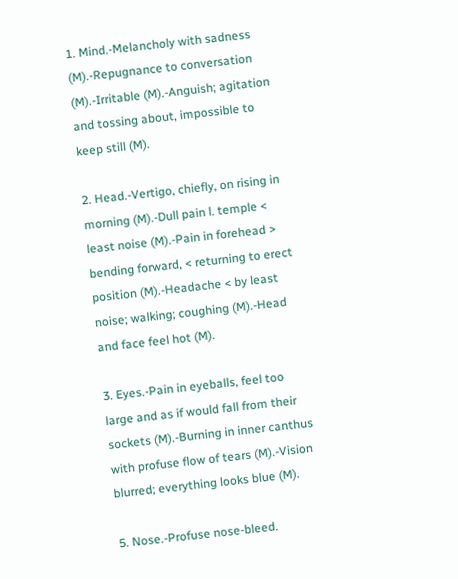1. Mind.-Melancholy with sadness (M).-Repugnance to conversation (M).-Irritable (M).-Anguish; agitation and tossing about, impossible to keep still (M).

2. Head.-Vertigo, chiefly, on rising in morning (M).-Dull pain l. temple < least noise (M).-Pain in forehead > bending forward, < returning to erect position (M).-Headache < by least noise; walking; coughing (M).-Head and face feel hot (M).

3. Eyes.-Pain in eyeballs, feel too large and as if would fall from their sockets (M).-Burning in inner canthus with profuse flow of tears (M).-Vision blurred; everything looks blue (M).

5. Nose.-Profuse nose-bleed.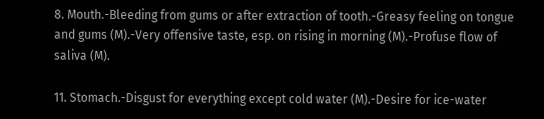8. Mouth.-Bleeding from gums or after extraction of tooth.-Greasy feeling on tongue and gums (M).-Very offensive taste, esp. on rising in morning (M).-Profuse flow of saliva (M).

11. Stomach.-Disgust for everything except cold water (M).-Desire for ice-water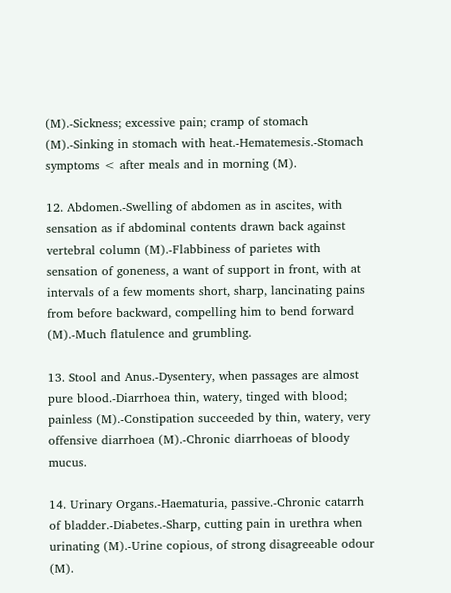(M).-Sickness; excessive pain; cramp of stomach (M).-Sinking in stomach with heat.-Hematemesis.-Stomach symptoms < after meals and in morning (M).

12. Abdomen.-Swelling of abdomen as in ascites, with sensation as if abdominal contents drawn back against vertebral column (M).-Flabbiness of parietes with sensation of goneness, a want of support in front, with at intervals of a few moments short, sharp, lancinating pains from before backward, compelling him to bend forward (M).-Much flatulence and grumbling.

13. Stool and Anus.-Dysentery, when passages are almost pure blood.-Diarrhoea thin, watery, tinged with blood; painless (M).-Constipation succeeded by thin, watery, very offensive diarrhoea (M).-Chronic diarrhoeas of bloody mucus.

14. Urinary Organs.-Haematuria, passive.-Chronic catarrh of bladder.-Diabetes.-Sharp, cutting pain in urethra when urinating (M).-Urine copious, of strong disagreeable odour (M).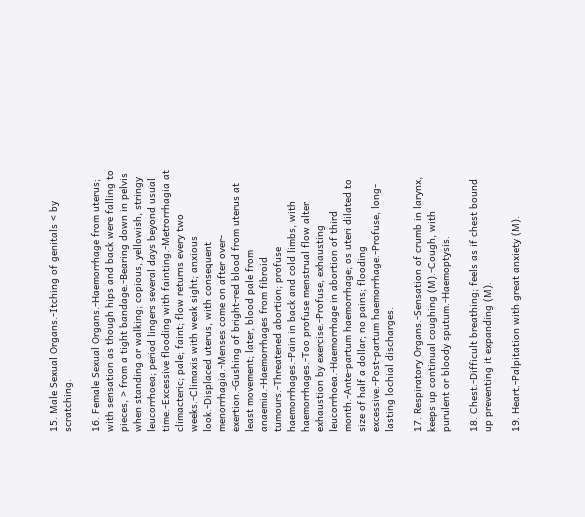15. Male Sexual Organs.-Itching of genitals < by scratching.

16. Female Sexual Organs.-Haemorrhage from uterus; with sensation as though hips and back were falling to pieces, > from a tight bandage.-Bearing down in pelvis when standing or walking; copious, yellowish, stringy leucorrhoea; period lingers several days beyond usual time.-Excessive flooding with fainting.-Metrorrhagia at climacteric; pale; faint; flow returns every two weeks.-Climaxis with weak sight; anxious look.-Displaced uterus, with consequent menorrhagia.-Menses come on after over-exertion.-Gushing of bright-red blood from uterus at least movement; later, blood pale from anaemia.-Haemorrhages from fibroid tumours.-Threatened abortion; profuse haemorrhages.-Pain in back and cold limbs, with haemorrhages.-Too profuse menstrual flow alter exhaustion by exercise.-Profuse, exhausting leucorrhoea.-Haemorrhage in abortion of third month.-Ante-partum haemorrhage; os uteri dilated to size of half a dollar; no pains; flooding excessive.-Post-partum haemorrhage.-Profuse, long-lasting lochial discharges.

17. Respiratory Organs.-Sensation of crumb in larynx, keeps up continual coughing (M).-Cough, with purulent or bloody sputum.-Haemoptysis.

18. Chest.-Difficult breathing; feels as if chest bound up preventing it expanding (M).

19. Heart.-Palpitation with great anxiety (M).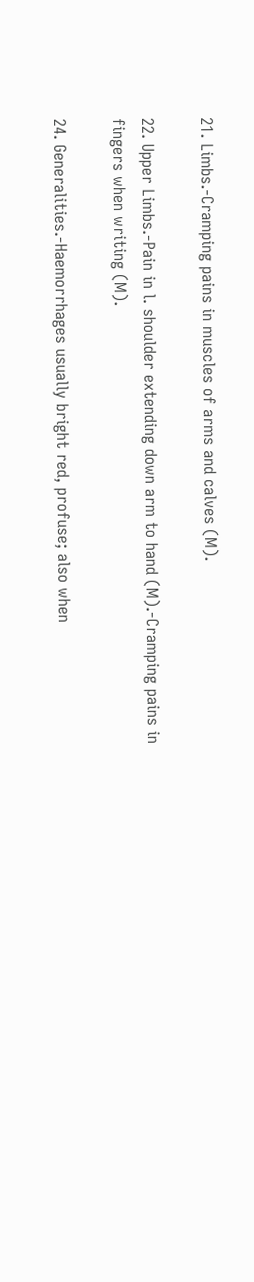21. Limbs.-Cramping pains in muscles of arms and calves (M).

22. Upper Limbs.-Pain in l. shoulder extending down arm to hand (M).-Cramping pains in fingers when writing (M).

24. Generalities.-Haemorrhages usually bright red, profuse; also when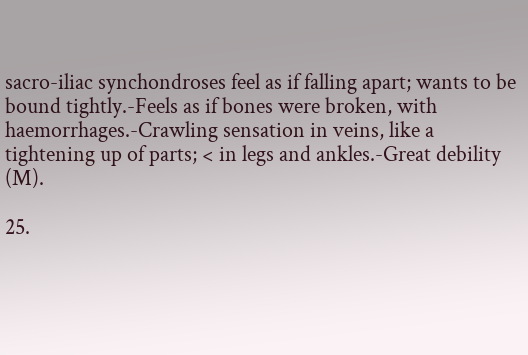sacro-iliac synchondroses feel as if falling apart; wants to be bound tightly.-Feels as if bones were broken, with haemorrhages.-Crawling sensation in veins, like a tightening up of parts; < in legs and ankles.-Great debility (M).

25.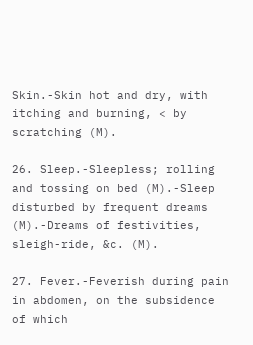Skin.-Skin hot and dry, with itching and burning, < by scratching (M).

26. Sleep.-Sleepless; rolling and tossing on bed (M).-Sleep disturbed by frequent dreams (M).-Dreams of festivities, sleigh-ride, &c. (M).

27. Fever.-Feverish during pain in abdomen, on the subsidence of which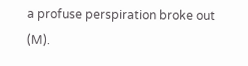a profuse perspiration broke out (M).